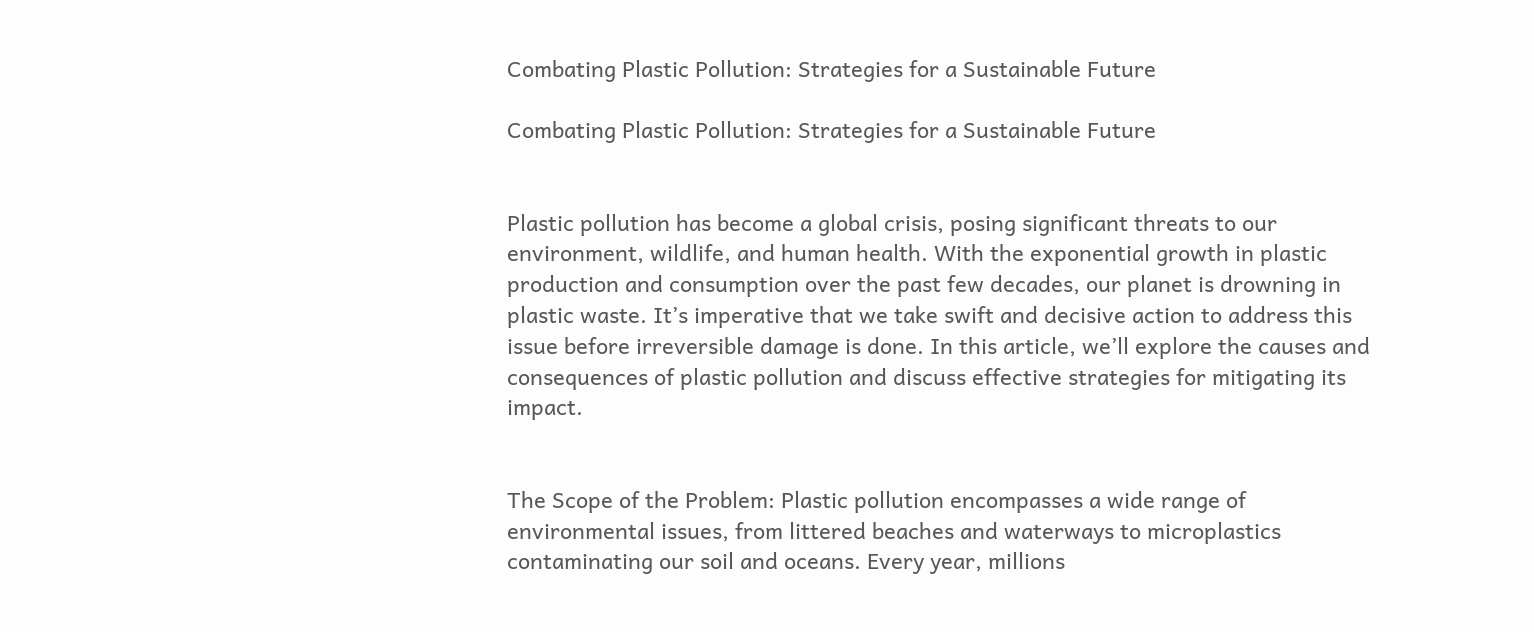Combating Plastic Pollution: Strategies for a Sustainable Future

Combating Plastic Pollution: Strategies for a Sustainable Future


Plastic pollution has become a global crisis, posing significant threats to our environment, wildlife, and human health. With the exponential growth in plastic production and consumption over the past few decades, our planet is drowning in plastic waste. It’s imperative that we take swift and decisive action to address this issue before irreversible damage is done. In this article, we’ll explore the causes and consequences of plastic pollution and discuss effective strategies for mitigating its impact.


The Scope of the Problem: Plastic pollution encompasses a wide range of environmental issues, from littered beaches and waterways to microplastics contaminating our soil and oceans. Every year, millions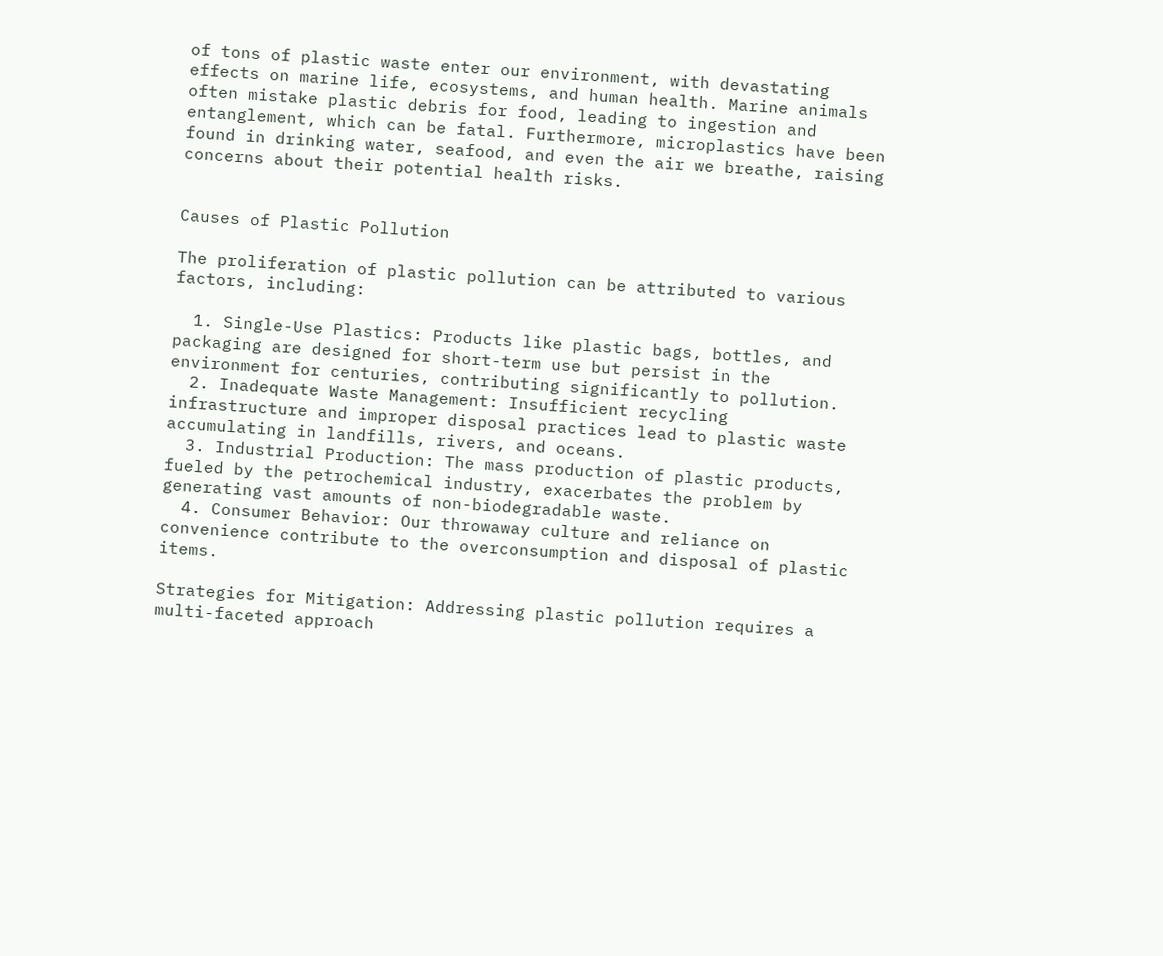of tons of plastic waste enter our environment, with devastating effects on marine life, ecosystems, and human health. Marine animals often mistake plastic debris for food, leading to ingestion and entanglement, which can be fatal. Furthermore, microplastics have been found in drinking water, seafood, and even the air we breathe, raising concerns about their potential health risks.


Causes of Plastic Pollution

The proliferation of plastic pollution can be attributed to various factors, including:

  1. Single-Use Plastics: Products like plastic bags, bottles, and packaging are designed for short-term use but persist in the environment for centuries, contributing significantly to pollution.
  2. Inadequate Waste Management: Insufficient recycling infrastructure and improper disposal practices lead to plastic waste accumulating in landfills, rivers, and oceans.
  3. Industrial Production: The mass production of plastic products, fueled by the petrochemical industry, exacerbates the problem by generating vast amounts of non-biodegradable waste.
  4. Consumer Behavior: Our throwaway culture and reliance on convenience contribute to the overconsumption and disposal of plastic items.

Strategies for Mitigation: Addressing plastic pollution requires a multi-faceted approach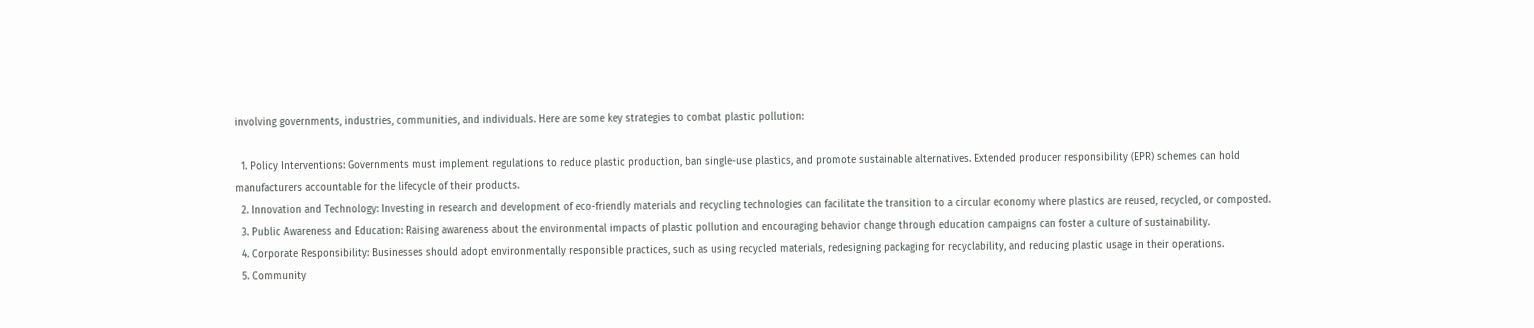involving governments, industries, communities, and individuals. Here are some key strategies to combat plastic pollution:

  1. Policy Interventions: Governments must implement regulations to reduce plastic production, ban single-use plastics, and promote sustainable alternatives. Extended producer responsibility (EPR) schemes can hold manufacturers accountable for the lifecycle of their products.
  2. Innovation and Technology: Investing in research and development of eco-friendly materials and recycling technologies can facilitate the transition to a circular economy where plastics are reused, recycled, or composted.
  3. Public Awareness and Education: Raising awareness about the environmental impacts of plastic pollution and encouraging behavior change through education campaigns can foster a culture of sustainability.
  4. Corporate Responsibility: Businesses should adopt environmentally responsible practices, such as using recycled materials, redesigning packaging for recyclability, and reducing plastic usage in their operations.
  5. Community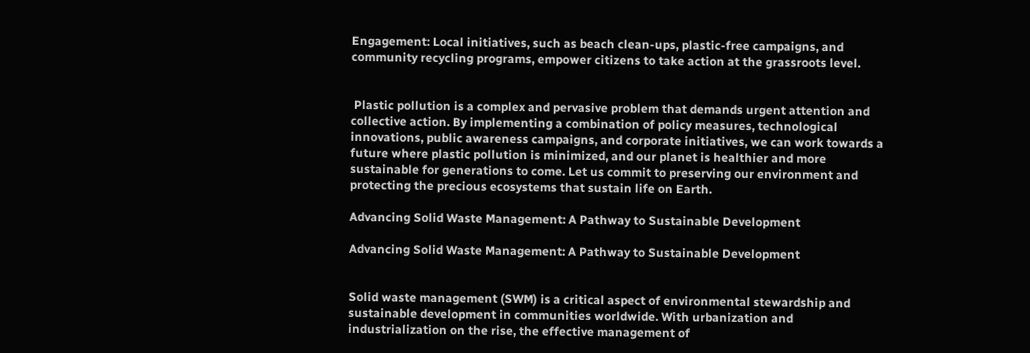Engagement: Local initiatives, such as beach clean-ups, plastic-free campaigns, and community recycling programs, empower citizens to take action at the grassroots level.


 Plastic pollution is a complex and pervasive problem that demands urgent attention and collective action. By implementing a combination of policy measures, technological innovations, public awareness campaigns, and corporate initiatives, we can work towards a future where plastic pollution is minimized, and our planet is healthier and more sustainable for generations to come. Let us commit to preserving our environment and protecting the precious ecosystems that sustain life on Earth.

Advancing Solid Waste Management: A Pathway to Sustainable Development

Advancing Solid Waste Management: A Pathway to Sustainable Development


Solid waste management (SWM) is a critical aspect of environmental stewardship and sustainable development in communities worldwide. With urbanization and industrialization on the rise, the effective management of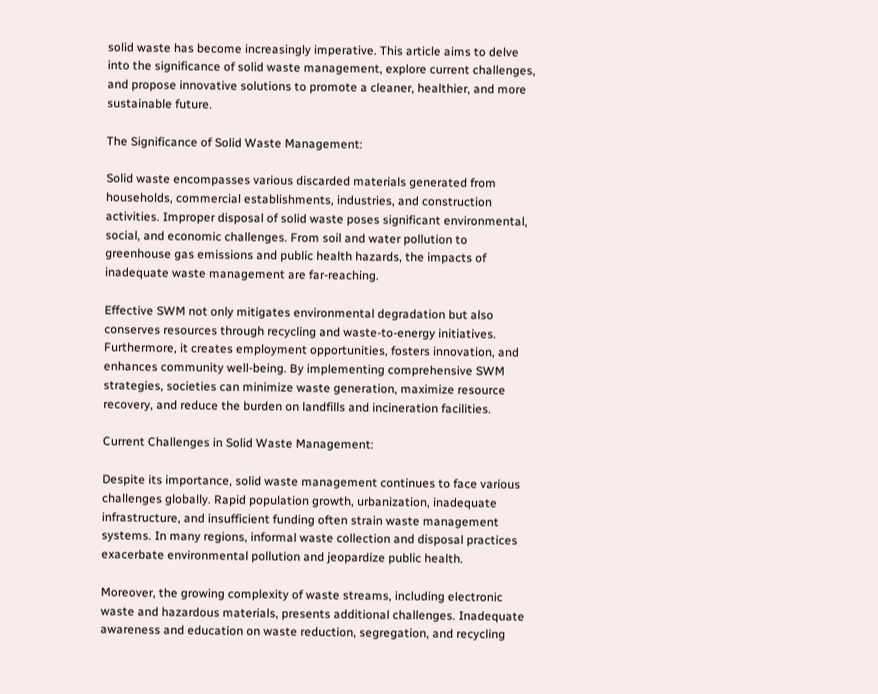solid waste has become increasingly imperative. This article aims to delve into the significance of solid waste management, explore current challenges, and propose innovative solutions to promote a cleaner, healthier, and more sustainable future.

The Significance of Solid Waste Management:

Solid waste encompasses various discarded materials generated from households, commercial establishments, industries, and construction activities. Improper disposal of solid waste poses significant environmental, social, and economic challenges. From soil and water pollution to greenhouse gas emissions and public health hazards, the impacts of inadequate waste management are far-reaching.

Effective SWM not only mitigates environmental degradation but also conserves resources through recycling and waste-to-energy initiatives. Furthermore, it creates employment opportunities, fosters innovation, and enhances community well-being. By implementing comprehensive SWM strategies, societies can minimize waste generation, maximize resource recovery, and reduce the burden on landfills and incineration facilities.

Current Challenges in Solid Waste Management:

Despite its importance, solid waste management continues to face various challenges globally. Rapid population growth, urbanization, inadequate infrastructure, and insufficient funding often strain waste management systems. In many regions, informal waste collection and disposal practices exacerbate environmental pollution and jeopardize public health.

Moreover, the growing complexity of waste streams, including electronic waste and hazardous materials, presents additional challenges. Inadequate awareness and education on waste reduction, segregation, and recycling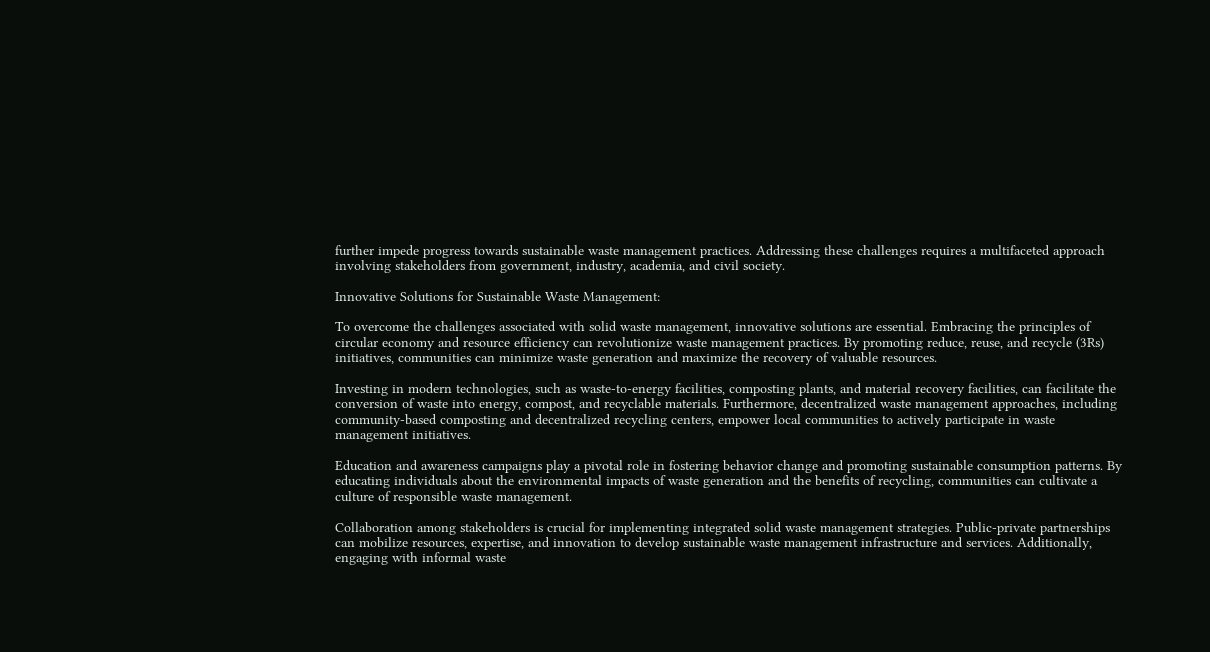further impede progress towards sustainable waste management practices. Addressing these challenges requires a multifaceted approach involving stakeholders from government, industry, academia, and civil society.

Innovative Solutions for Sustainable Waste Management:

To overcome the challenges associated with solid waste management, innovative solutions are essential. Embracing the principles of circular economy and resource efficiency can revolutionize waste management practices. By promoting reduce, reuse, and recycle (3Rs) initiatives, communities can minimize waste generation and maximize the recovery of valuable resources.

Investing in modern technologies, such as waste-to-energy facilities, composting plants, and material recovery facilities, can facilitate the conversion of waste into energy, compost, and recyclable materials. Furthermore, decentralized waste management approaches, including community-based composting and decentralized recycling centers, empower local communities to actively participate in waste management initiatives.

Education and awareness campaigns play a pivotal role in fostering behavior change and promoting sustainable consumption patterns. By educating individuals about the environmental impacts of waste generation and the benefits of recycling, communities can cultivate a culture of responsible waste management.

Collaboration among stakeholders is crucial for implementing integrated solid waste management strategies. Public-private partnerships can mobilize resources, expertise, and innovation to develop sustainable waste management infrastructure and services. Additionally, engaging with informal waste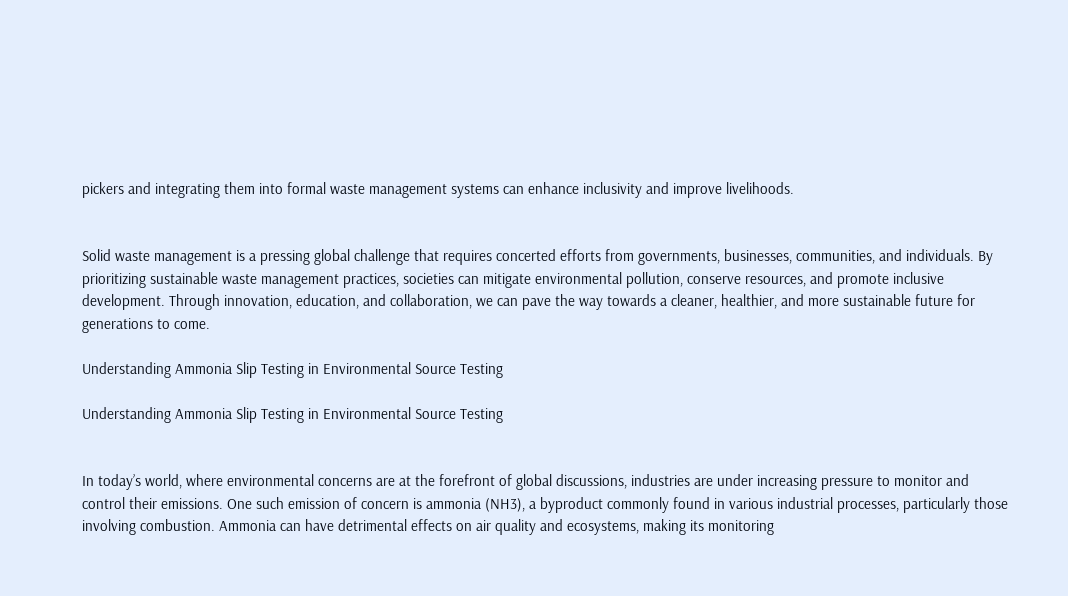pickers and integrating them into formal waste management systems can enhance inclusivity and improve livelihoods.


Solid waste management is a pressing global challenge that requires concerted efforts from governments, businesses, communities, and individuals. By prioritizing sustainable waste management practices, societies can mitigate environmental pollution, conserve resources, and promote inclusive development. Through innovation, education, and collaboration, we can pave the way towards a cleaner, healthier, and more sustainable future for generations to come.

Understanding Ammonia Slip Testing in Environmental Source Testing

Understanding Ammonia Slip Testing in Environmental Source Testing


In today’s world, where environmental concerns are at the forefront of global discussions, industries are under increasing pressure to monitor and control their emissions. One such emission of concern is ammonia (NH3), a byproduct commonly found in various industrial processes, particularly those involving combustion. Ammonia can have detrimental effects on air quality and ecosystems, making its monitoring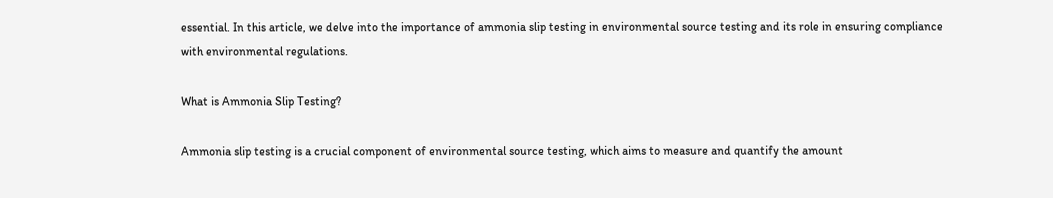essential. In this article, we delve into the importance of ammonia slip testing in environmental source testing and its role in ensuring compliance with environmental regulations.

What is Ammonia Slip Testing?

Ammonia slip testing is a crucial component of environmental source testing, which aims to measure and quantify the amount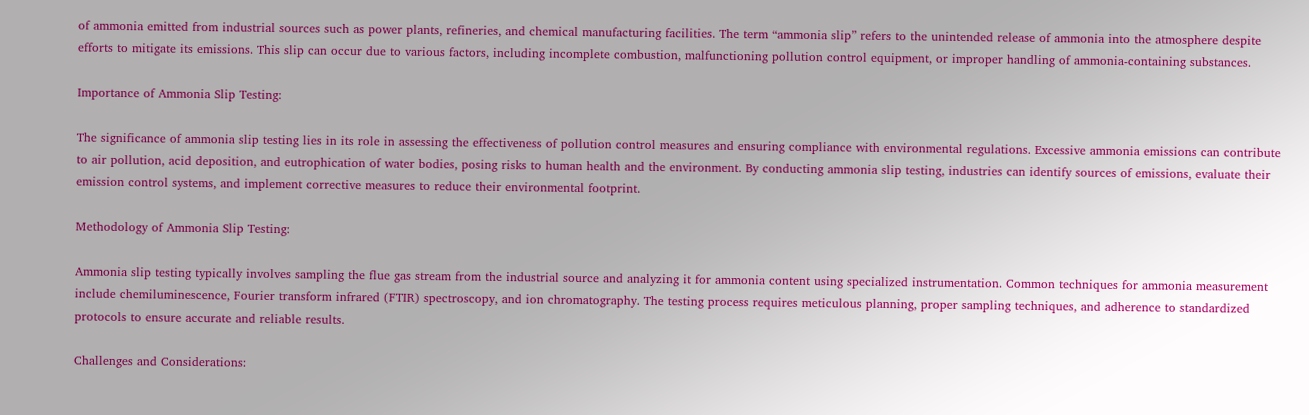of ammonia emitted from industrial sources such as power plants, refineries, and chemical manufacturing facilities. The term “ammonia slip” refers to the unintended release of ammonia into the atmosphere despite efforts to mitigate its emissions. This slip can occur due to various factors, including incomplete combustion, malfunctioning pollution control equipment, or improper handling of ammonia-containing substances.

Importance of Ammonia Slip Testing:

The significance of ammonia slip testing lies in its role in assessing the effectiveness of pollution control measures and ensuring compliance with environmental regulations. Excessive ammonia emissions can contribute to air pollution, acid deposition, and eutrophication of water bodies, posing risks to human health and the environment. By conducting ammonia slip testing, industries can identify sources of emissions, evaluate their emission control systems, and implement corrective measures to reduce their environmental footprint.

Methodology of Ammonia Slip Testing:

Ammonia slip testing typically involves sampling the flue gas stream from the industrial source and analyzing it for ammonia content using specialized instrumentation. Common techniques for ammonia measurement include chemiluminescence, Fourier transform infrared (FTIR) spectroscopy, and ion chromatography. The testing process requires meticulous planning, proper sampling techniques, and adherence to standardized protocols to ensure accurate and reliable results.

Challenges and Considerations: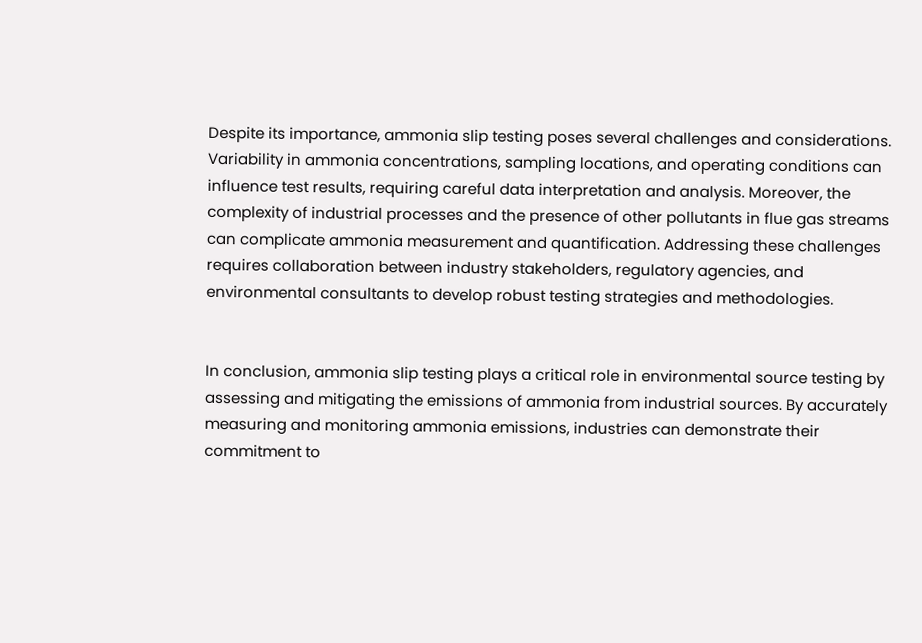Despite its importance, ammonia slip testing poses several challenges and considerations. Variability in ammonia concentrations, sampling locations, and operating conditions can influence test results, requiring careful data interpretation and analysis. Moreover, the complexity of industrial processes and the presence of other pollutants in flue gas streams can complicate ammonia measurement and quantification. Addressing these challenges requires collaboration between industry stakeholders, regulatory agencies, and environmental consultants to develop robust testing strategies and methodologies.


In conclusion, ammonia slip testing plays a critical role in environmental source testing by assessing and mitigating the emissions of ammonia from industrial sources. By accurately measuring and monitoring ammonia emissions, industries can demonstrate their commitment to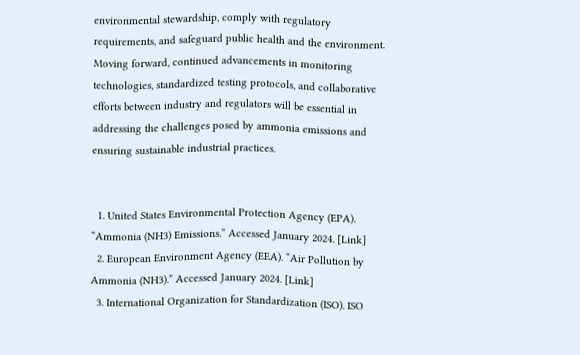environmental stewardship, comply with regulatory requirements, and safeguard public health and the environment. Moving forward, continued advancements in monitoring technologies, standardized testing protocols, and collaborative efforts between industry and regulators will be essential in addressing the challenges posed by ammonia emissions and ensuring sustainable industrial practices.


  1. United States Environmental Protection Agency (EPA). “Ammonia (NH3) Emissions.” Accessed January 2024. [Link]
  2. European Environment Agency (EEA). “Air Pollution by Ammonia (NH3).” Accessed January 2024. [Link]
  3. International Organization for Standardization (ISO). ISO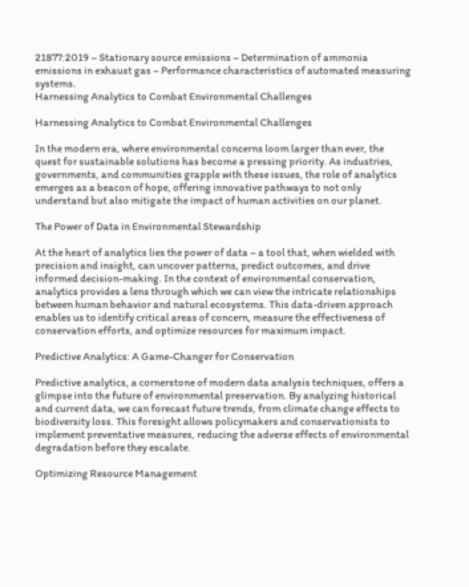21877:2019 – Stationary source emissions – Determination of ammonia emissions in exhaust gas – Performance characteristics of automated measuring systems.
Harnessing Analytics to Combat Environmental Challenges

Harnessing Analytics to Combat Environmental Challenges

In the modern era, where environmental concerns loom larger than ever, the quest for sustainable solutions has become a pressing priority. As industries, governments, and communities grapple with these issues, the role of analytics emerges as a beacon of hope, offering innovative pathways to not only understand but also mitigate the impact of human activities on our planet.

The Power of Data in Environmental Stewardship

At the heart of analytics lies the power of data – a tool that, when wielded with precision and insight, can uncover patterns, predict outcomes, and drive informed decision-making. In the context of environmental conservation, analytics provides a lens through which we can view the intricate relationships between human behavior and natural ecosystems. This data-driven approach enables us to identify critical areas of concern, measure the effectiveness of conservation efforts, and optimize resources for maximum impact.

Predictive Analytics: A Game-Changer for Conservation

Predictive analytics, a cornerstone of modern data analysis techniques, offers a glimpse into the future of environmental preservation. By analyzing historical and current data, we can forecast future trends, from climate change effects to biodiversity loss. This foresight allows policymakers and conservationists to implement preventative measures, reducing the adverse effects of environmental degradation before they escalate.

Optimizing Resource Management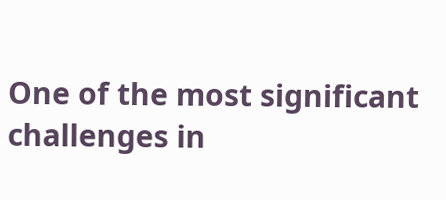One of the most significant challenges in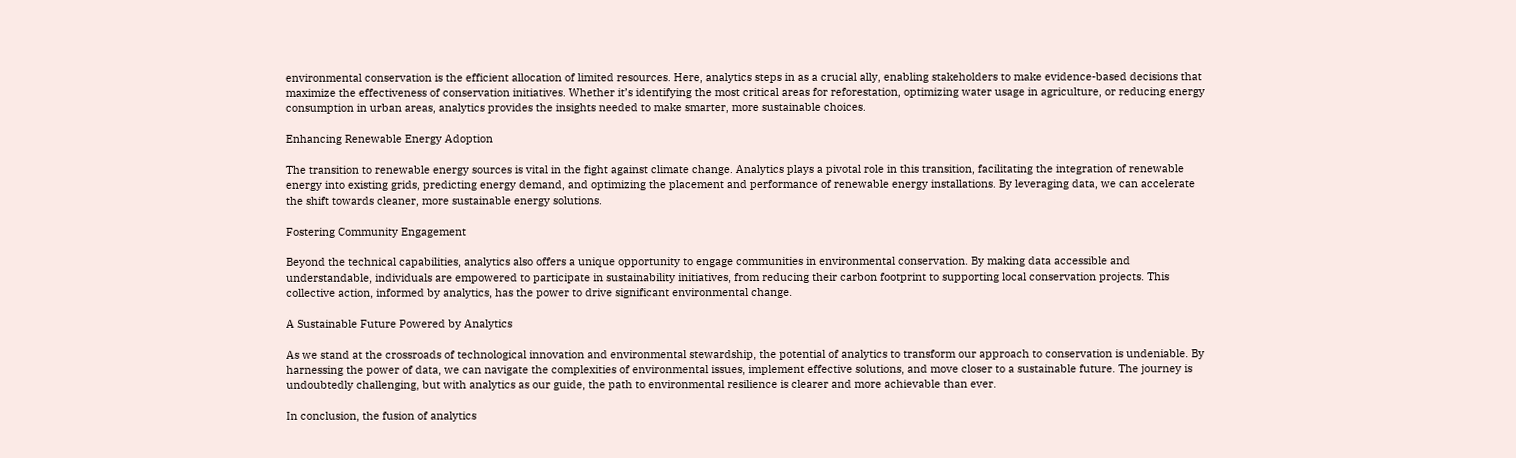environmental conservation is the efficient allocation of limited resources. Here, analytics steps in as a crucial ally, enabling stakeholders to make evidence-based decisions that maximize the effectiveness of conservation initiatives. Whether it’s identifying the most critical areas for reforestation, optimizing water usage in agriculture, or reducing energy consumption in urban areas, analytics provides the insights needed to make smarter, more sustainable choices.

Enhancing Renewable Energy Adoption

The transition to renewable energy sources is vital in the fight against climate change. Analytics plays a pivotal role in this transition, facilitating the integration of renewable energy into existing grids, predicting energy demand, and optimizing the placement and performance of renewable energy installations. By leveraging data, we can accelerate the shift towards cleaner, more sustainable energy solutions.

Fostering Community Engagement

Beyond the technical capabilities, analytics also offers a unique opportunity to engage communities in environmental conservation. By making data accessible and understandable, individuals are empowered to participate in sustainability initiatives, from reducing their carbon footprint to supporting local conservation projects. This collective action, informed by analytics, has the power to drive significant environmental change.

A Sustainable Future Powered by Analytics

As we stand at the crossroads of technological innovation and environmental stewardship, the potential of analytics to transform our approach to conservation is undeniable. By harnessing the power of data, we can navigate the complexities of environmental issues, implement effective solutions, and move closer to a sustainable future. The journey is undoubtedly challenging, but with analytics as our guide, the path to environmental resilience is clearer and more achievable than ever.

In conclusion, the fusion of analytics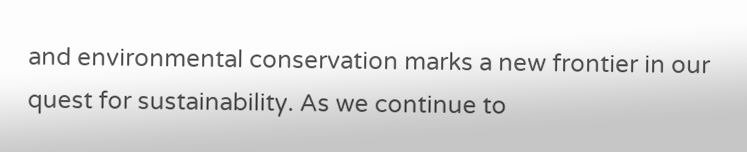and environmental conservation marks a new frontier in our quest for sustainability. As we continue to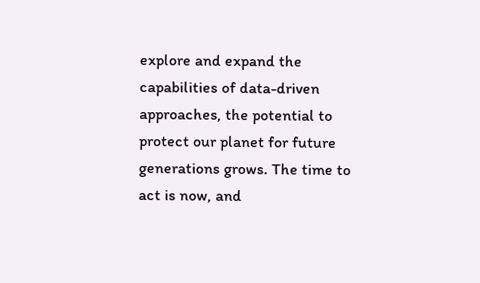explore and expand the capabilities of data-driven approaches, the potential to protect our planet for future generations grows. The time to act is now, and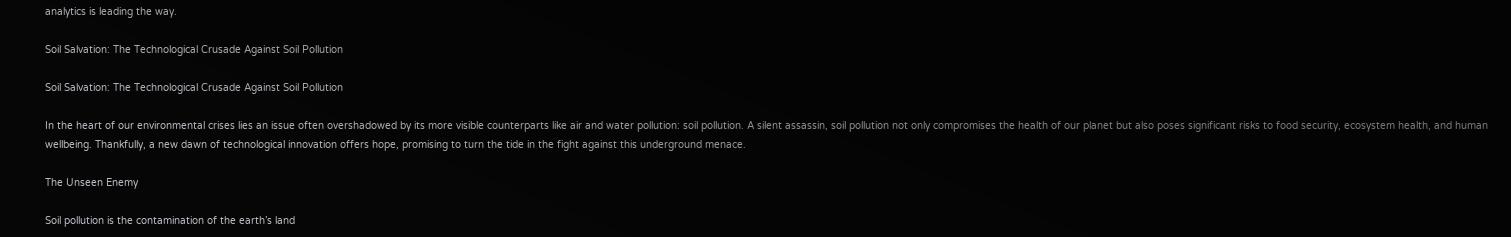analytics is leading the way.

Soil Salvation: The Technological Crusade Against Soil Pollution

Soil Salvation: The Technological Crusade Against Soil Pollution

In the heart of our environmental crises lies an issue often overshadowed by its more visible counterparts like air and water pollution: soil pollution. A silent assassin, soil pollution not only compromises the health of our planet but also poses significant risks to food security, ecosystem health, and human wellbeing. Thankfully, a new dawn of technological innovation offers hope, promising to turn the tide in the fight against this underground menace.

The Unseen Enemy

Soil pollution is the contamination of the earth’s land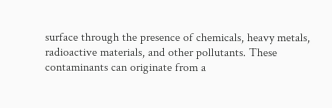surface through the presence of chemicals, heavy metals, radioactive materials, and other pollutants. These contaminants can originate from a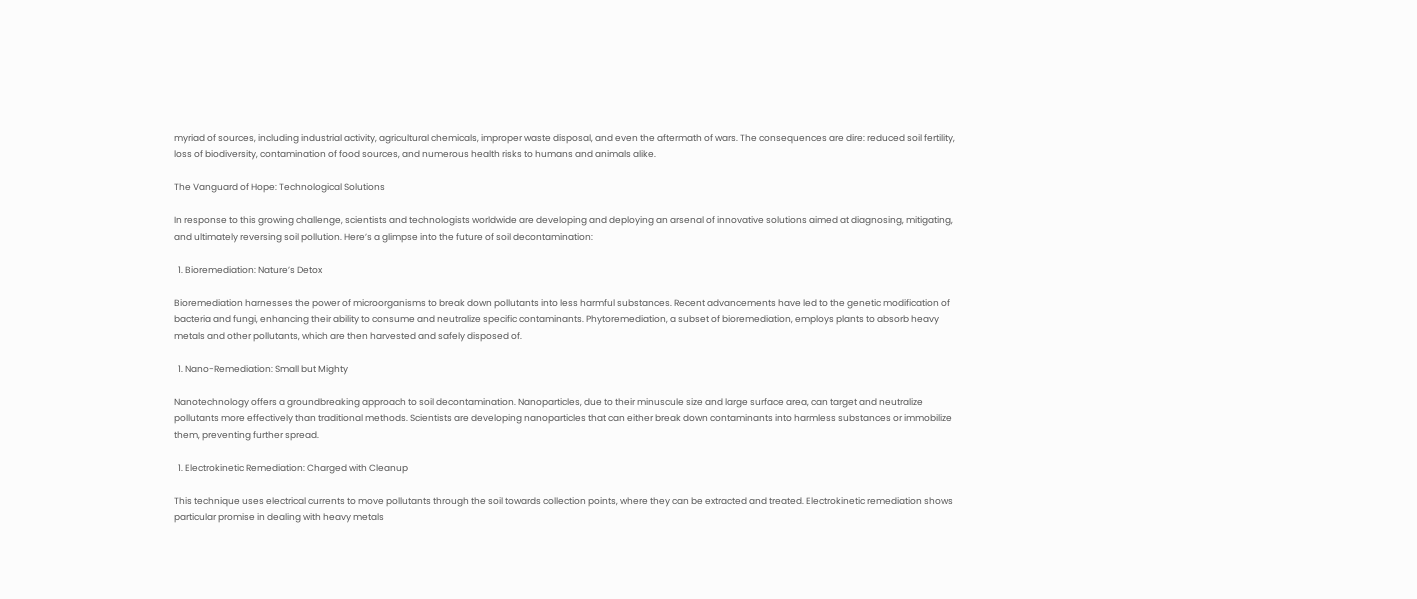myriad of sources, including industrial activity, agricultural chemicals, improper waste disposal, and even the aftermath of wars. The consequences are dire: reduced soil fertility, loss of biodiversity, contamination of food sources, and numerous health risks to humans and animals alike.

The Vanguard of Hope: Technological Solutions

In response to this growing challenge, scientists and technologists worldwide are developing and deploying an arsenal of innovative solutions aimed at diagnosing, mitigating, and ultimately reversing soil pollution. Here’s a glimpse into the future of soil decontamination:

  1. Bioremediation: Nature’s Detox

Bioremediation harnesses the power of microorganisms to break down pollutants into less harmful substances. Recent advancements have led to the genetic modification of bacteria and fungi, enhancing their ability to consume and neutralize specific contaminants. Phytoremediation, a subset of bioremediation, employs plants to absorb heavy metals and other pollutants, which are then harvested and safely disposed of.

  1. Nano-Remediation: Small but Mighty

Nanotechnology offers a groundbreaking approach to soil decontamination. Nanoparticles, due to their minuscule size and large surface area, can target and neutralize pollutants more effectively than traditional methods. Scientists are developing nanoparticles that can either break down contaminants into harmless substances or immobilize them, preventing further spread.

  1. Electrokinetic Remediation: Charged with Cleanup

This technique uses electrical currents to move pollutants through the soil towards collection points, where they can be extracted and treated. Electrokinetic remediation shows particular promise in dealing with heavy metals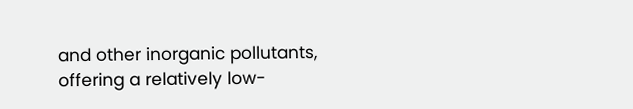and other inorganic pollutants, offering a relatively low-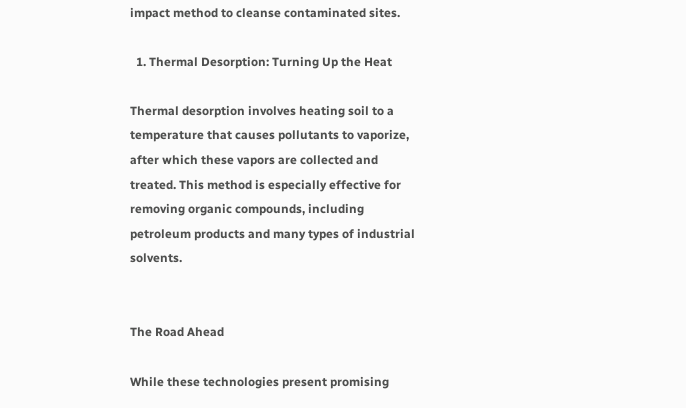impact method to cleanse contaminated sites.

  1. Thermal Desorption: Turning Up the Heat

Thermal desorption involves heating soil to a temperature that causes pollutants to vaporize, after which these vapors are collected and treated. This method is especially effective for removing organic compounds, including petroleum products and many types of industrial solvents.


The Road Ahead

While these technologies present promising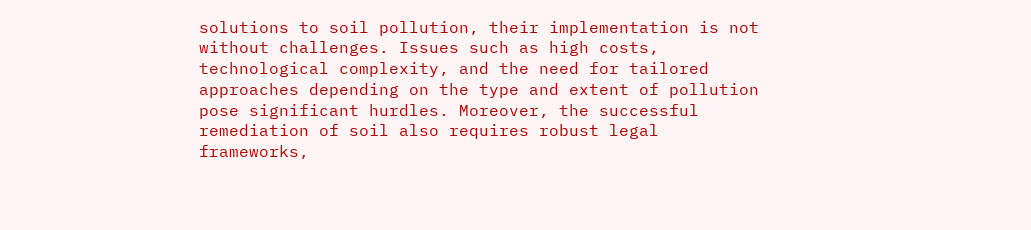solutions to soil pollution, their implementation is not without challenges. Issues such as high costs, technological complexity, and the need for tailored approaches depending on the type and extent of pollution pose significant hurdles. Moreover, the successful remediation of soil also requires robust legal frameworks,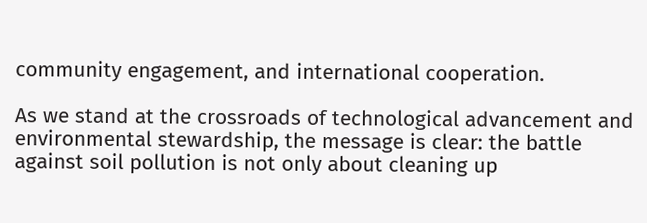community engagement, and international cooperation.

As we stand at the crossroads of technological advancement and environmental stewardship, the message is clear: the battle against soil pollution is not only about cleaning up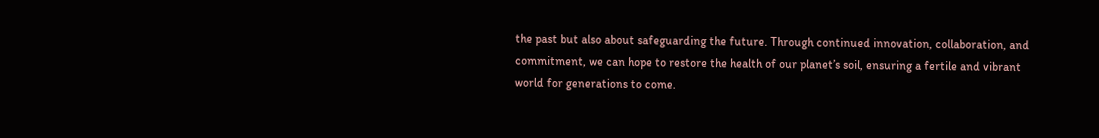the past but also about safeguarding the future. Through continued innovation, collaboration, and commitment, we can hope to restore the health of our planet’s soil, ensuring a fertile and vibrant world for generations to come.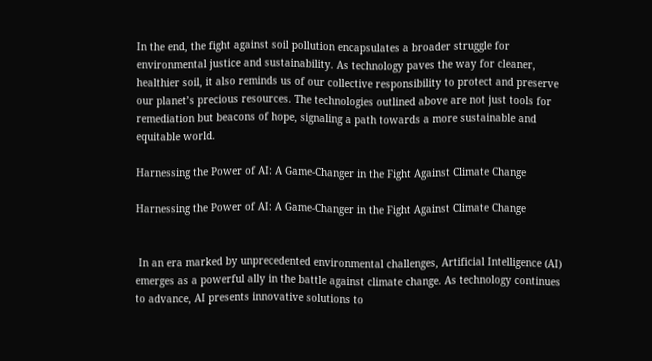In the end, the fight against soil pollution encapsulates a broader struggle for environmental justice and sustainability. As technology paves the way for cleaner, healthier soil, it also reminds us of our collective responsibility to protect and preserve our planet’s precious resources. The technologies outlined above are not just tools for remediation but beacons of hope, signaling a path towards a more sustainable and equitable world.

Harnessing the Power of AI: A Game-Changer in the Fight Against Climate Change

Harnessing the Power of AI: A Game-Changer in the Fight Against Climate Change


 In an era marked by unprecedented environmental challenges, Artificial Intelligence (AI) emerges as a powerful ally in the battle against climate change. As technology continues to advance, AI presents innovative solutions to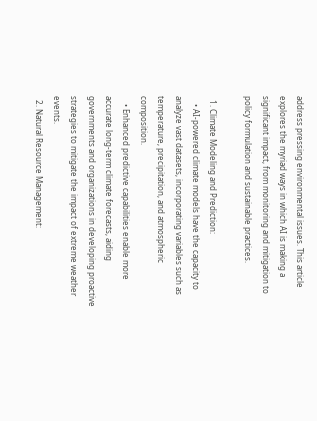address pressing environmental issues. This article explores the myriad ways in which AI is making a significant impact, from monitoring and mitigation to policy formulation and sustainable practices.

  1. Climate Modeling and Prediction:
    • AI-powered climate models have the capacity to analyze vast datasets, incorporating variables such as temperature, precipitation, and atmospheric composition.
    • Enhanced predictive capabilities enable more accurate long-term climate forecasts, aiding governments and organizations in developing proactive strategies to mitigate the impact of extreme weather events.
  2. Natural Resource Management: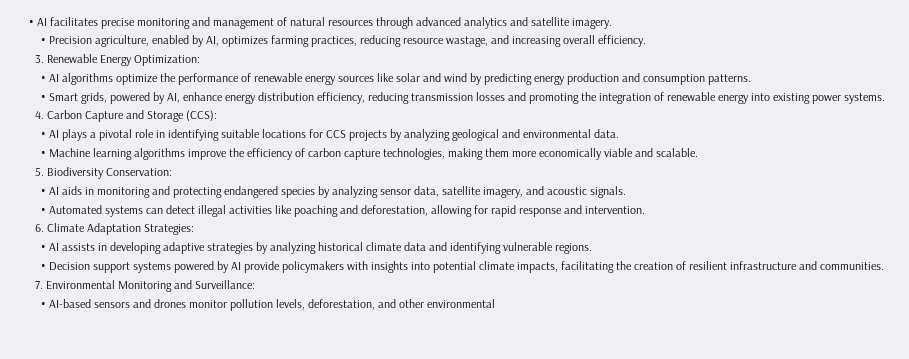• AI facilitates precise monitoring and management of natural resources through advanced analytics and satellite imagery.
    • Precision agriculture, enabled by AI, optimizes farming practices, reducing resource wastage, and increasing overall efficiency.
  3. Renewable Energy Optimization:
    • AI algorithms optimize the performance of renewable energy sources like solar and wind by predicting energy production and consumption patterns.
    • Smart grids, powered by AI, enhance energy distribution efficiency, reducing transmission losses and promoting the integration of renewable energy into existing power systems.
  4. Carbon Capture and Storage (CCS):
    • AI plays a pivotal role in identifying suitable locations for CCS projects by analyzing geological and environmental data.
    • Machine learning algorithms improve the efficiency of carbon capture technologies, making them more economically viable and scalable.
  5. Biodiversity Conservation:
    • AI aids in monitoring and protecting endangered species by analyzing sensor data, satellite imagery, and acoustic signals.
    • Automated systems can detect illegal activities like poaching and deforestation, allowing for rapid response and intervention.
  6. Climate Adaptation Strategies:
    • AI assists in developing adaptive strategies by analyzing historical climate data and identifying vulnerable regions.
    • Decision support systems powered by AI provide policymakers with insights into potential climate impacts, facilitating the creation of resilient infrastructure and communities.
  7. Environmental Monitoring and Surveillance:
    • AI-based sensors and drones monitor pollution levels, deforestation, and other environmental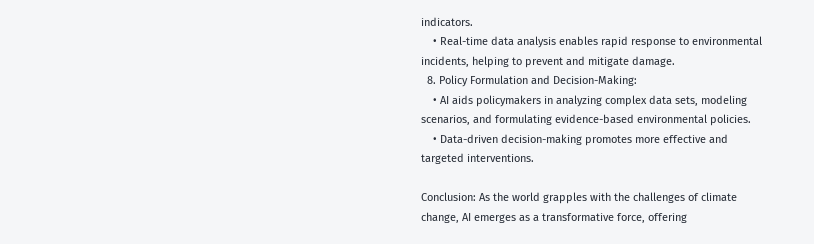indicators.
    • Real-time data analysis enables rapid response to environmental incidents, helping to prevent and mitigate damage.
  8. Policy Formulation and Decision-Making:
    • AI aids policymakers in analyzing complex data sets, modeling scenarios, and formulating evidence-based environmental policies.
    • Data-driven decision-making promotes more effective and targeted interventions.

Conclusion: As the world grapples with the challenges of climate change, AI emerges as a transformative force, offering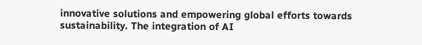innovative solutions and empowering global efforts towards sustainability. The integration of AI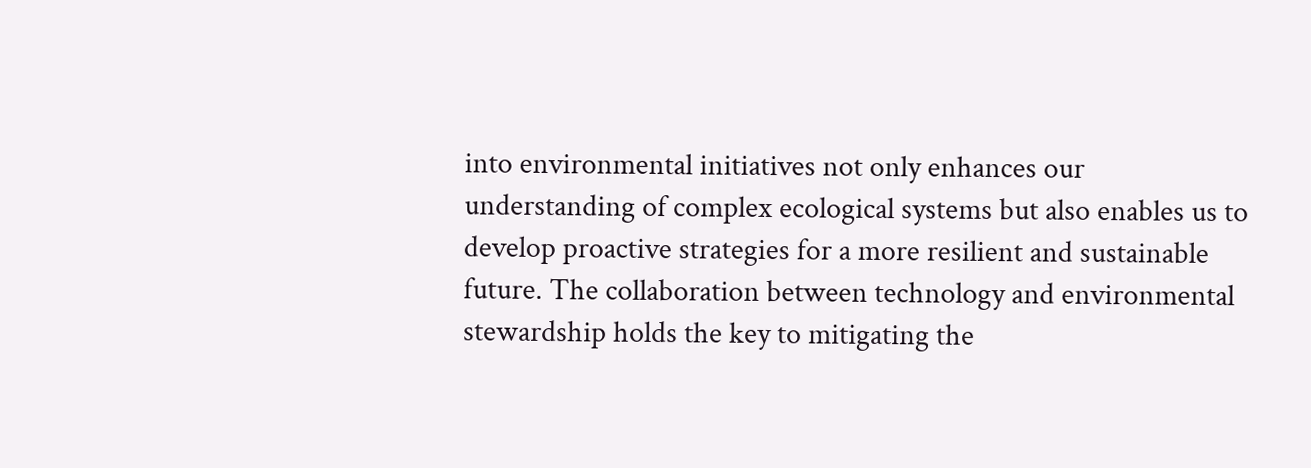into environmental initiatives not only enhances our understanding of complex ecological systems but also enables us to develop proactive strategies for a more resilient and sustainable future. The collaboration between technology and environmental stewardship holds the key to mitigating the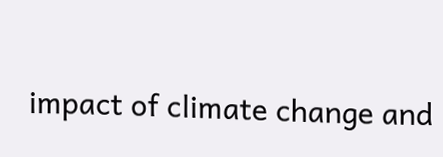impact of climate change and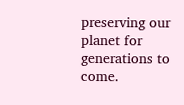preserving our planet for generations to come.